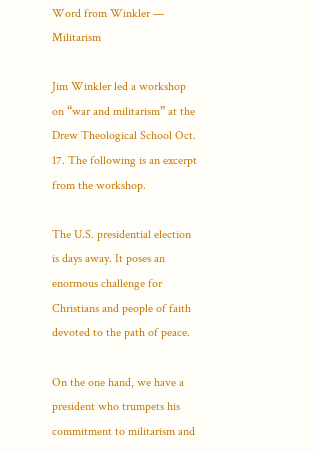Word from Winkler — Militarism

Jim Winkler led a workshop on “war and militarism” at the Drew Theological School Oct. 17. The following is an excerpt from the workshop.

The U.S. presidential election is days away. It poses an enormous challenge for Christians and people of faith devoted to the path of peace.

On the one hand, we have a president who trumpets his commitment to militarism and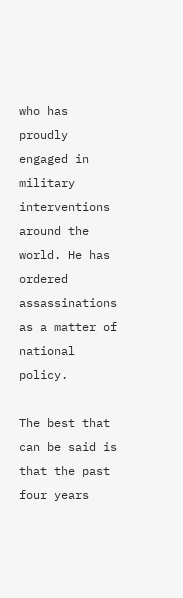who has proudly engaged in military interventions around the world. He has ordered assassinations as a matter of national policy.

The best that can be said is that the past four years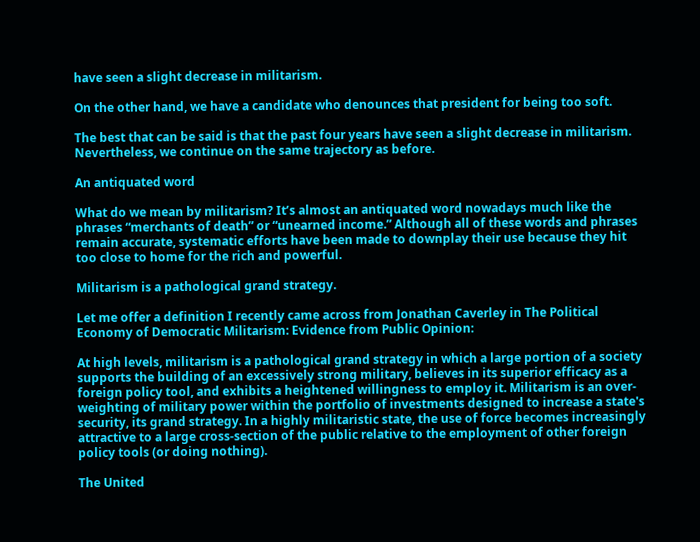have seen a slight decrease in militarism.

On the other hand, we have a candidate who denounces that president for being too soft.

The best that can be said is that the past four years have seen a slight decrease in militarism. Nevertheless, we continue on the same trajectory as before.

An antiquated word

What do we mean by militarism? It’s almost an antiquated word nowadays much like the phrases “merchants of death” or “unearned income.” Although all of these words and phrases remain accurate, systematic efforts have been made to downplay their use because they hit too close to home for the rich and powerful.

Militarism is a pathological grand strategy.

Let me offer a definition I recently came across from Jonathan Caverley in The Political Economy of Democratic Militarism: Evidence from Public Opinion:

At high levels, militarism is a pathological grand strategy in which a large portion of a society supports the building of an excessively strong military, believes in its superior efficacy as a foreign policy tool, and exhibits a heightened willingness to employ it. Militarism is an over-weighting of military power within the portfolio of investments designed to increase a state's security, its grand strategy. In a highly militaristic state, the use of force becomes increasingly attractive to a large cross-section of the public relative to the employment of other foreign policy tools (or doing nothing).

The United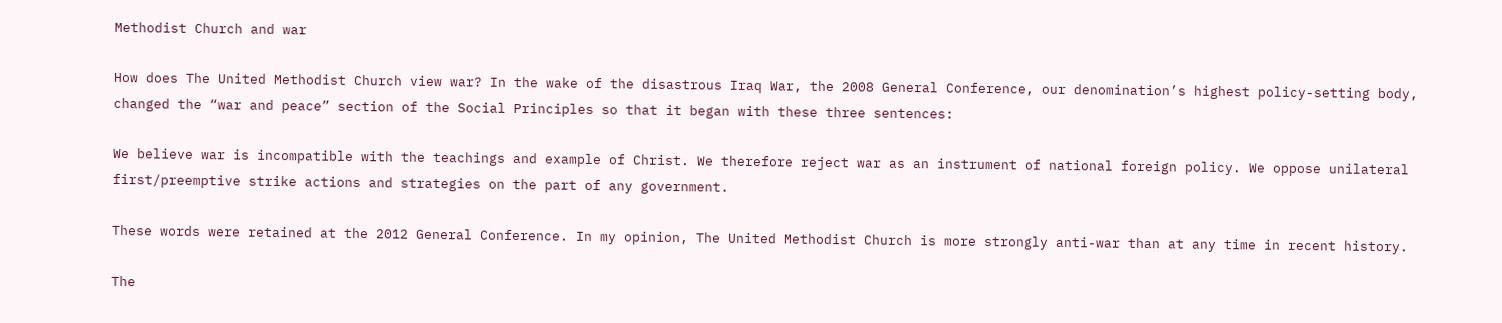Methodist Church and war

How does The United Methodist Church view war? In the wake of the disastrous Iraq War, the 2008 General Conference, our denomination’s highest policy-setting body, changed the “war and peace” section of the Social Principles so that it began with these three sentences:

We believe war is incompatible with the teachings and example of Christ. We therefore reject war as an instrument of national foreign policy. We oppose unilateral first/preemptive strike actions and strategies on the part of any government.

These words were retained at the 2012 General Conference. In my opinion, The United Methodist Church is more strongly anti-war than at any time in recent history.

The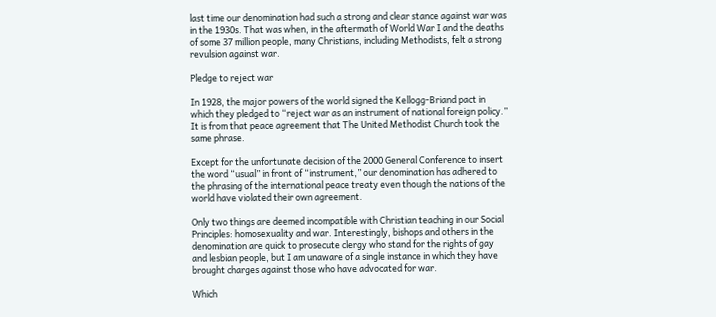last time our denomination had such a strong and clear stance against war was in the 1930s. That was when, in the aftermath of World War I and the deaths of some 37 million people, many Christians, including Methodists, felt a strong revulsion against war.

Pledge to reject war

In 1928, the major powers of the world signed the Kellogg-Briand pact in which they pledged to “reject war as an instrument of national foreign policy.” It is from that peace agreement that The United Methodist Church took the same phrase.

Except for the unfortunate decision of the 2000 General Conference to insert the word “usual” in front of “instrument,” our denomination has adhered to the phrasing of the international peace treaty even though the nations of the world have violated their own agreement.

Only two things are deemed incompatible with Christian teaching in our Social Principles: homosexuality and war. Interestingly, bishops and others in the denomination are quick to prosecute clergy who stand for the rights of gay and lesbian people, but I am unaware of a single instance in which they have brought charges against those who have advocated for war.

Which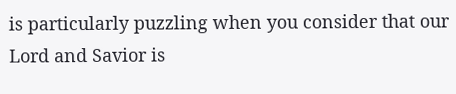is particularly puzzling when you consider that our Lord and Savior is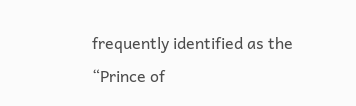frequently identified as the “Prince of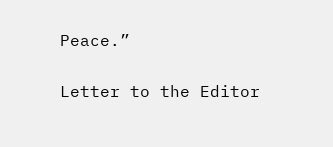Peace.”

Letter to the Editor